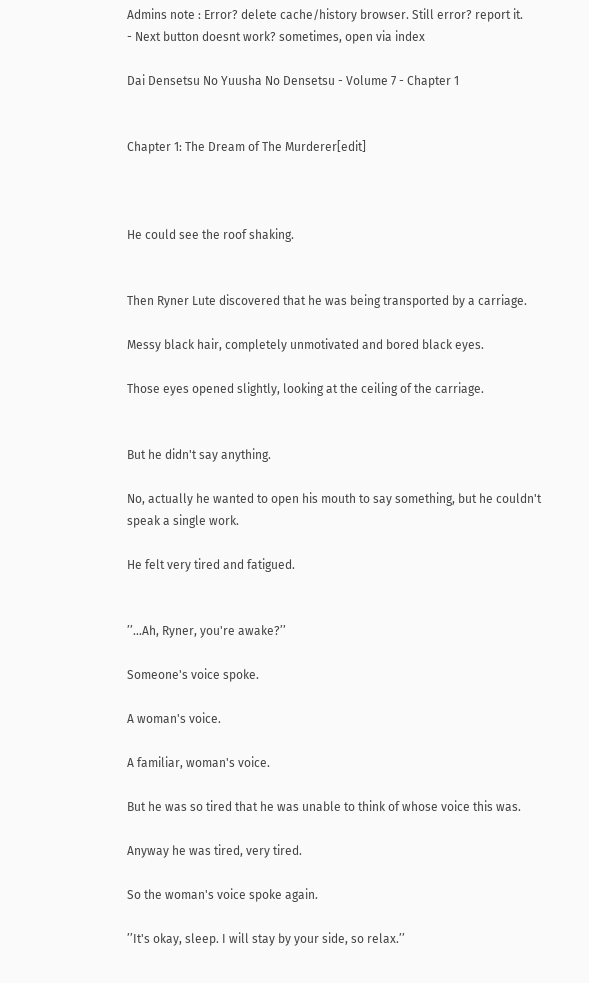Admins note : Error? delete cache/history browser. Still error? report it.
- Next button doesnt work? sometimes, open via index

Dai Densetsu No Yuusha No Densetsu - Volume 7 - Chapter 1


Chapter 1: The Dream of The Murderer[edit]



He could see the roof shaking.


Then Ryner Lute discovered that he was being transported by a carriage.

Messy black hair, completely unmotivated and bored black eyes.

Those eyes opened slightly, looking at the ceiling of the carriage.


But he didn't say anything.

No, actually he wanted to open his mouth to say something, but he couldn't speak a single work.

He felt very tired and fatigued.


’’...Ah, Ryner, you're awake?’’

Someone's voice spoke.

A woman's voice.

A familiar, woman's voice.

But he was so tired that he was unable to think of whose voice this was.

Anyway he was tired, very tired.

So the woman's voice spoke again.

’’It's okay, sleep. I will stay by your side, so relax.’’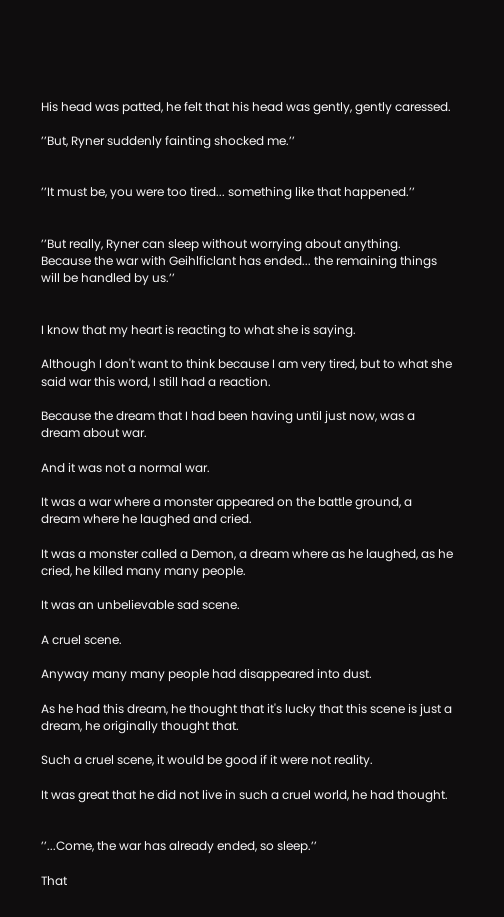His head was patted, he felt that his head was gently, gently caressed.

’’But, Ryner suddenly fainting shocked me.’’


’’It must be, you were too tired... something like that happened.’’


’’But really, Ryner can sleep without worrying about anything. Because the war with Geihlficlant has ended... the remaining things will be handled by us.’’


I know that my heart is reacting to what she is saying.

Although I don't want to think because I am very tired, but to what she said war this word, I still had a reaction.

Because the dream that I had been having until just now, was a dream about war.

And it was not a normal war.

It was a war where a monster appeared on the battle ground, a dream where he laughed and cried.

It was a monster called a Demon, a dream where as he laughed, as he cried, he killed many many people.

It was an unbelievable sad scene.

A cruel scene.

Anyway many many people had disappeared into dust.

As he had this dream, he thought that it's lucky that this scene is just a dream, he originally thought that.

Such a cruel scene, it would be good if it were not reality.

It was great that he did not live in such a cruel world, he had thought.


’’...Come, the war has already ended, so sleep.’’

That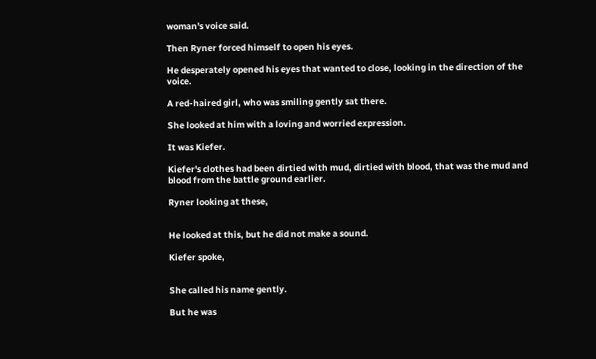woman's voice said.

Then Ryner forced himself to open his eyes.

He desperately opened his eyes that wanted to close, looking in the direction of the voice.

A red-haired girl, who was smiling gently sat there.

She looked at him with a loving and worried expression.

It was Kiefer.

Kiefer's clothes had been dirtied with mud, dirtied with blood, that was the mud and blood from the battle ground earlier.

Ryner looking at these,


He looked at this, but he did not make a sound.

Kiefer spoke,


She called his name gently.

But he was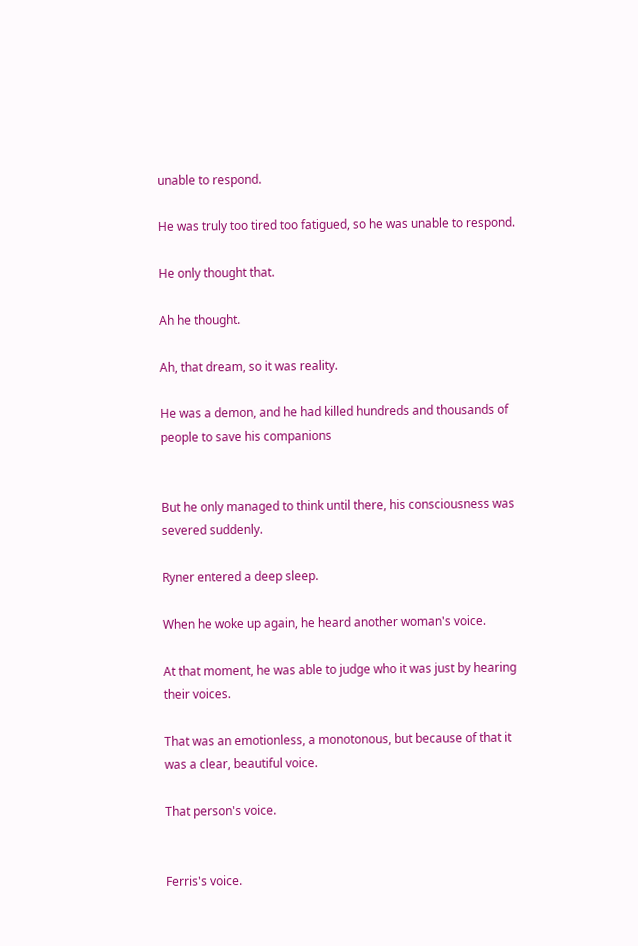unable to respond.

He was truly too tired too fatigued, so he was unable to respond.

He only thought that.

Ah he thought.

Ah, that dream, so it was reality.

He was a demon, and he had killed hundreds and thousands of people to save his companions


But he only managed to think until there, his consciousness was severed suddenly.

Ryner entered a deep sleep.

When he woke up again, he heard another woman's voice.

At that moment, he was able to judge who it was just by hearing their voices.

That was an emotionless, a monotonous, but because of that it was a clear, beautiful voice.

That person's voice.


Ferris's voice.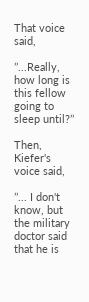That voice said,

’’...Really, how long is this fellow going to sleep until?’’

Then, Kiefer's voice said,

’’... I don't know, but the military doctor said that he is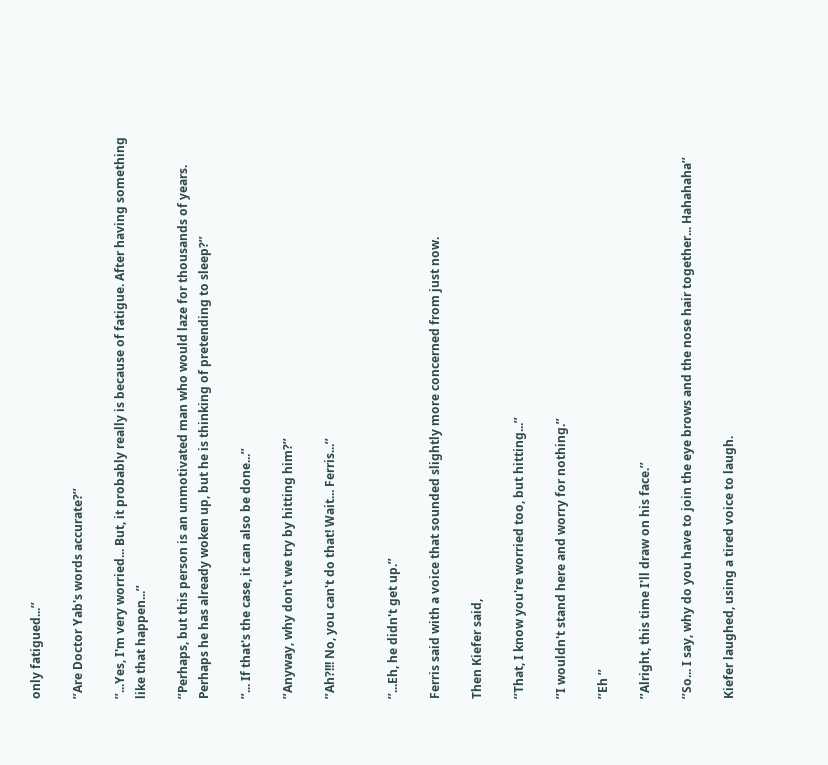only fatigued...’’

’’Are Doctor Yab's words accurate?’’

’’...Yes, I'm very worried... But, it probably really is because of fatigue. After having something like that happen...’’

’’Perhaps, but this person is an unmotivated man who would laze for thousands of years. Perhaps he has already woken up, but he is thinking of pretending to sleep?’’

’’... If that's the case, it can also be done...’’

’’Anyway, why don't we try by hitting him?’’

’’Ah?!!! No, you can't do that! Wait... Ferris...’’


’’...Eh, he didn't get up.’’

Ferris said with a voice that sounded slightly more concerned from just now.

Then Kiefer said,

’’That, I know you're worried too, but hitting...’’

’’I wouldn't stand here and worry for nothing.’’

’’Eh ’’

’’Alright, this time I'll draw on his face.’’

’’So... I say, why do you have to join the eye brows and the nose hair together... Hahahaha’’

Kiefer laughed, using a tired voice to laugh.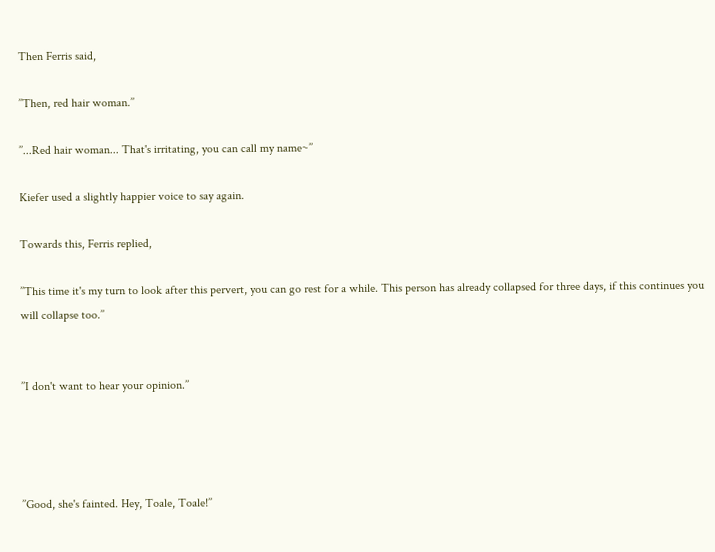Then Ferris said,

’’Then, red hair woman.’’

’’...Red hair woman... That's irritating, you can call my name~’’

Kiefer used a slightly happier voice to say again.

Towards this, Ferris replied,

’’This time it's my turn to look after this pervert, you can go rest for a while. This person has already collapsed for three days, if this continues you will collapse too.’’


’’I don't want to hear your opinion.’’




’’Good, she's fainted. Hey, Toale, Toale!’’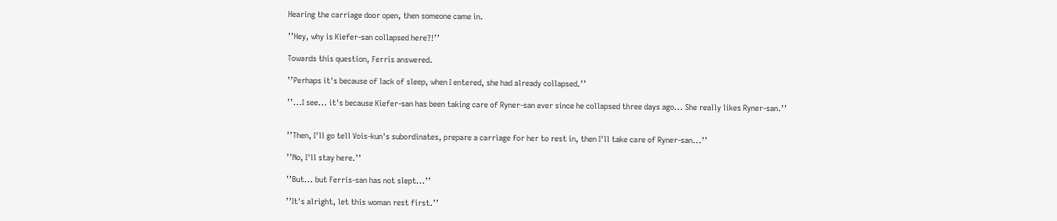Hearing the carriage door open, then someone came in.

’’Hey, why is Kiefer-san collapsed here?!’’

Towards this question, Ferris answered.

’’Perhaps it's because of lack of sleep, when I entered, she had already collapsed.’’

’’...I see... it's because Kiefer-san has been taking care of Ryner-san ever since he collapsed three days ago... She really likes Ryner-san.’’


’’Then, I'll go tell Vois-kun's subordinates, prepare a carriage for her to rest in, then I'll take care of Ryner-san...’’

’’No, I'll stay here.’’

’’But... but Ferris-san has not slept...’’

’’It's alright, let this woman rest first.’’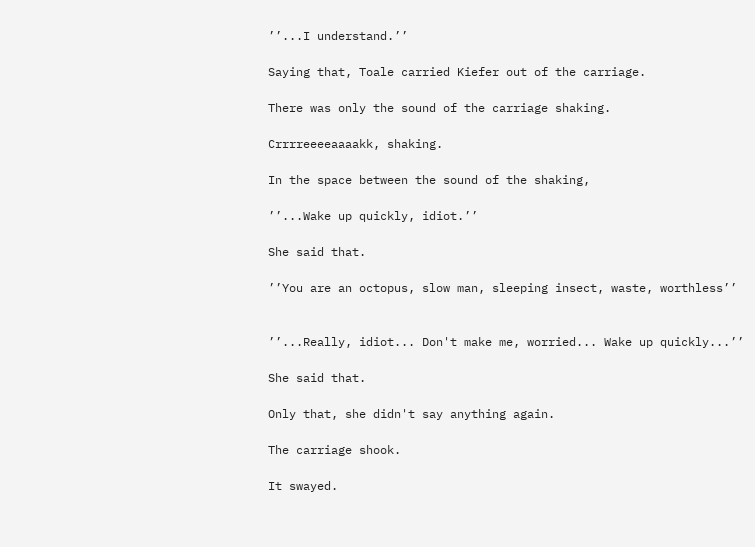’’...I understand.’’

Saying that, Toale carried Kiefer out of the carriage.

There was only the sound of the carriage shaking.

Crrrreeeeaaaakk, shaking.

In the space between the sound of the shaking,

’’...Wake up quickly, idiot.’’

She said that.

’’You are an octopus, slow man, sleeping insect, waste, worthless’’


’’...Really, idiot... Don't make me, worried... Wake up quickly...’’

She said that.

Only that, she didn't say anything again.

The carriage shook.

It swayed.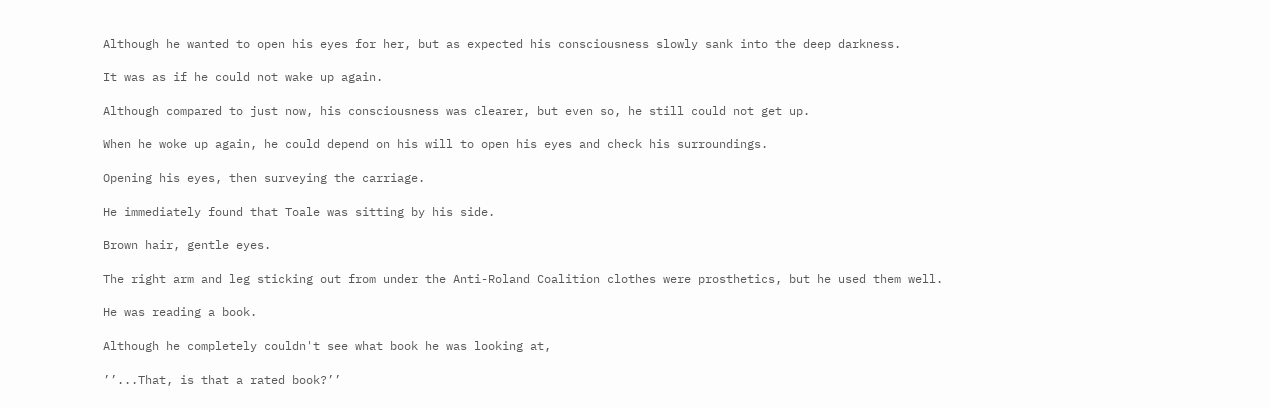Although he wanted to open his eyes for her, but as expected his consciousness slowly sank into the deep darkness.

It was as if he could not wake up again.

Although compared to just now, his consciousness was clearer, but even so, he still could not get up.

When he woke up again, he could depend on his will to open his eyes and check his surroundings.

Opening his eyes, then surveying the carriage.

He immediately found that Toale was sitting by his side.

Brown hair, gentle eyes.

The right arm and leg sticking out from under the Anti-Roland Coalition clothes were prosthetics, but he used them well.

He was reading a book.

Although he completely couldn't see what book he was looking at,

’’...That, is that a rated book?’’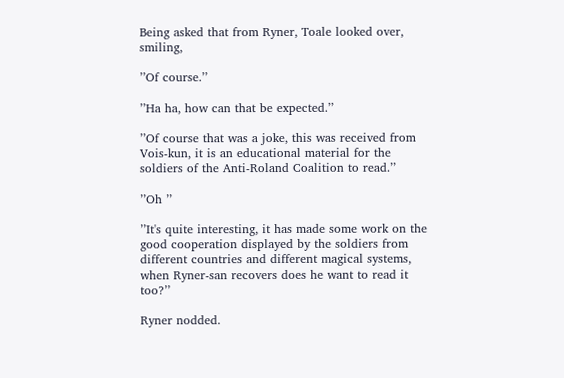Being asked that from Ryner, Toale looked over, smiling,

’’Of course.’’

’’Ha ha, how can that be expected.’’

’’Of course that was a joke, this was received from Vois-kun, it is an educational material for the soldiers of the Anti-Roland Coalition to read.’’

’’Oh ’’

’’It's quite interesting, it has made some work on the good cooperation displayed by the soldiers from different countries and different magical systems, when Ryner-san recovers does he want to read it too?’’

Ryner nodded.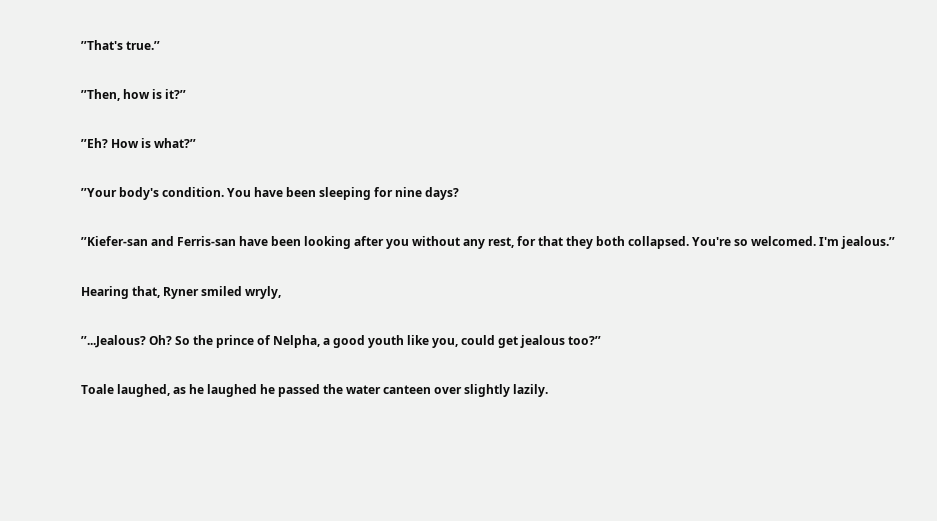’’That's true.’’

’’Then, how is it?’’

’’Eh? How is what?’’

’’Your body's condition. You have been sleeping for nine days?

’’Kiefer-san and Ferris-san have been looking after you without any rest, for that they both collapsed. You're so welcomed. I'm jealous.’’

Hearing that, Ryner smiled wryly,

’’...Jealous? Oh? So the prince of Nelpha, a good youth like you, could get jealous too?’’

Toale laughed, as he laughed he passed the water canteen over slightly lazily.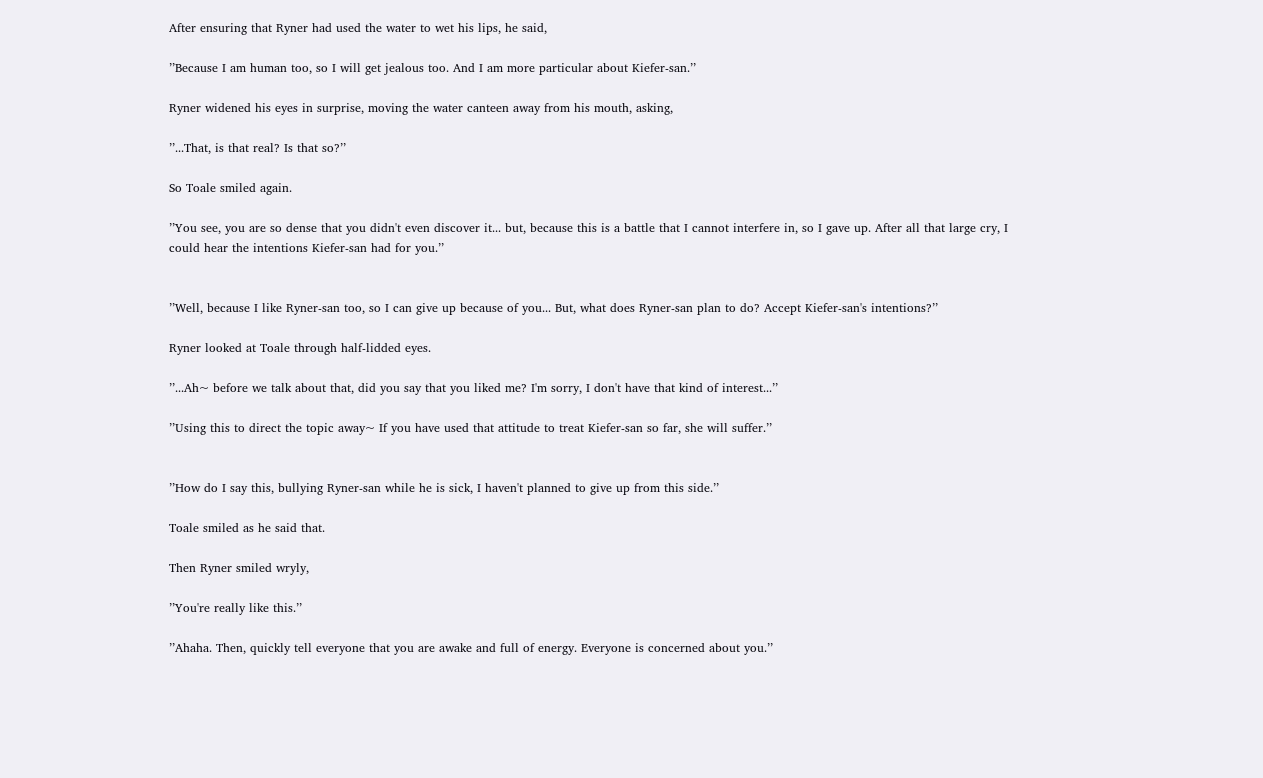After ensuring that Ryner had used the water to wet his lips, he said,

’’Because I am human too, so I will get jealous too. And I am more particular about Kiefer-san.’’

Ryner widened his eyes in surprise, moving the water canteen away from his mouth, asking,

’’...That, is that real? Is that so?’’

So Toale smiled again.

’’You see, you are so dense that you didn't even discover it... but, because this is a battle that I cannot interfere in, so I gave up. After all that large cry, I could hear the intentions Kiefer-san had for you.’’


’’Well, because I like Ryner-san too, so I can give up because of you... But, what does Ryner-san plan to do? Accept Kiefer-san's intentions?’’

Ryner looked at Toale through half-lidded eyes.

’’...Ah~ before we talk about that, did you say that you liked me? I'm sorry, I don't have that kind of interest...’’

’’Using this to direct the topic away~ If you have used that attitude to treat Kiefer-san so far, she will suffer.’’


’’How do I say this, bullying Ryner-san while he is sick, I haven't planned to give up from this side.’’

Toale smiled as he said that.

Then Ryner smiled wryly,

’’You're really like this.’’

’’Ahaha. Then, quickly tell everyone that you are awake and full of energy. Everyone is concerned about you.’’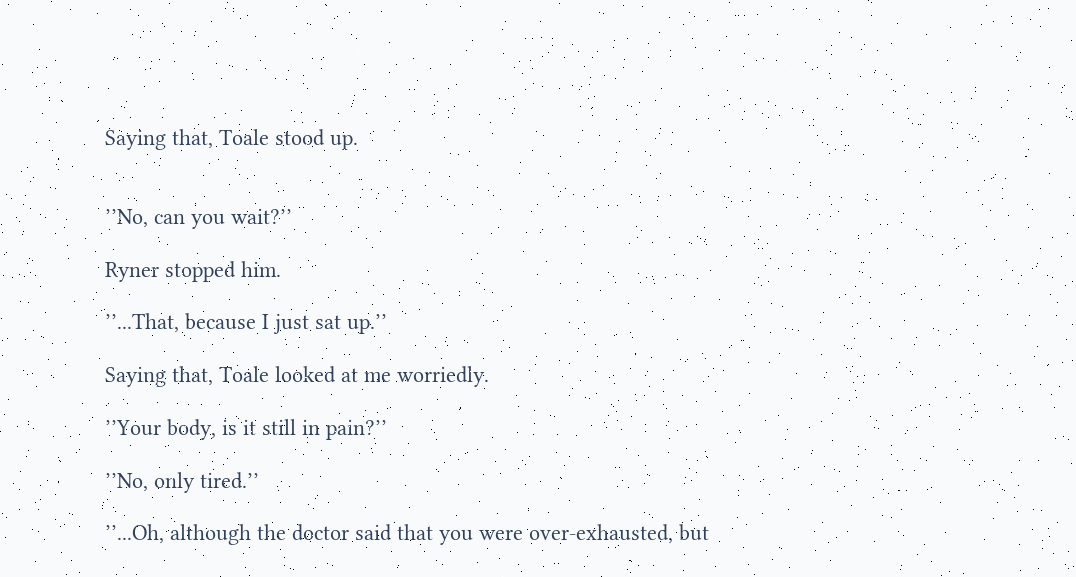Saying that, Toale stood up.


’’No, can you wait?’’

Ryner stopped him.

’’...That, because I just sat up.’’

Saying that, Toale looked at me worriedly.

’’Your body, is it still in pain?’’

’’No, only tired.’’

’’...Oh, although the doctor said that you were over-exhausted, but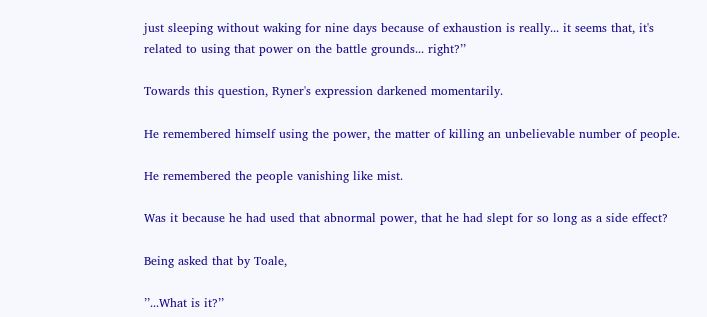just sleeping without waking for nine days because of exhaustion is really... it seems that, it's related to using that power on the battle grounds... right?’’

Towards this question, Ryner's expression darkened momentarily.

He remembered himself using the power, the matter of killing an unbelievable number of people.

He remembered the people vanishing like mist.

Was it because he had used that abnormal power, that he had slept for so long as a side effect?

Being asked that by Toale,

’’...What is it?’’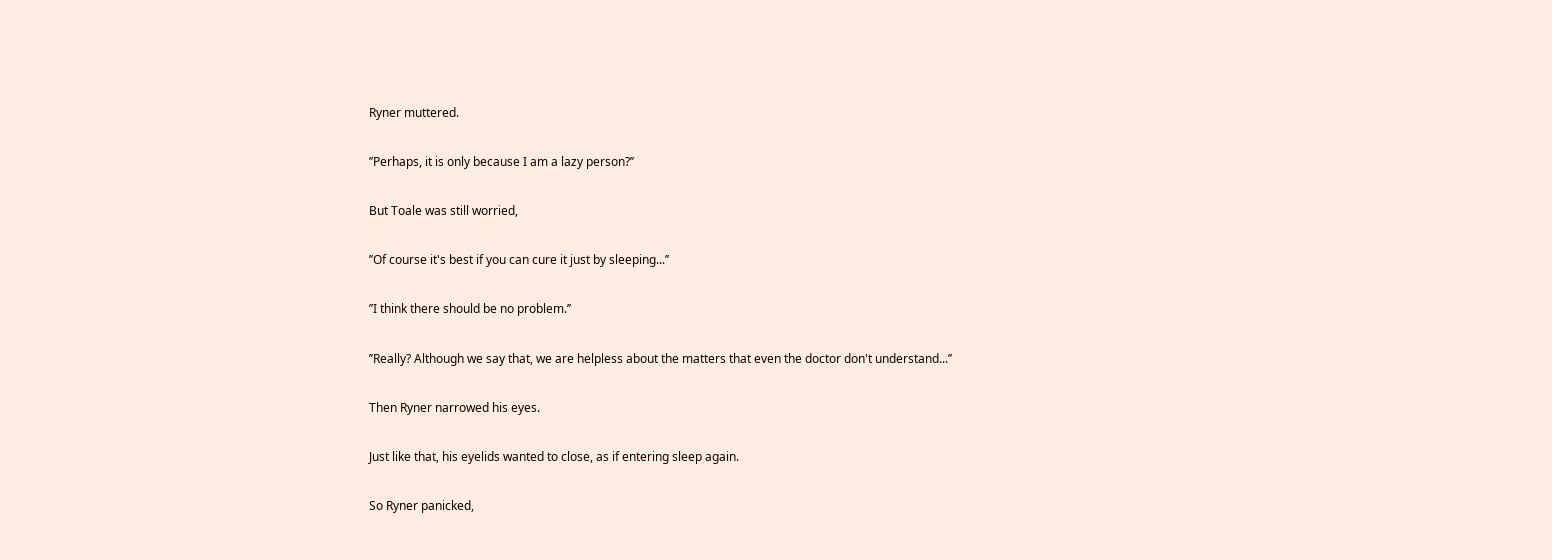Ryner muttered.

’’Perhaps, it is only because I am a lazy person?’’

But Toale was still worried,

’’Of course it's best if you can cure it just by sleeping...’’

’’I think there should be no problem.’’

’’Really? Although we say that, we are helpless about the matters that even the doctor don't understand...’’

Then Ryner narrowed his eyes.

Just like that, his eyelids wanted to close, as if entering sleep again.

So Ryner panicked,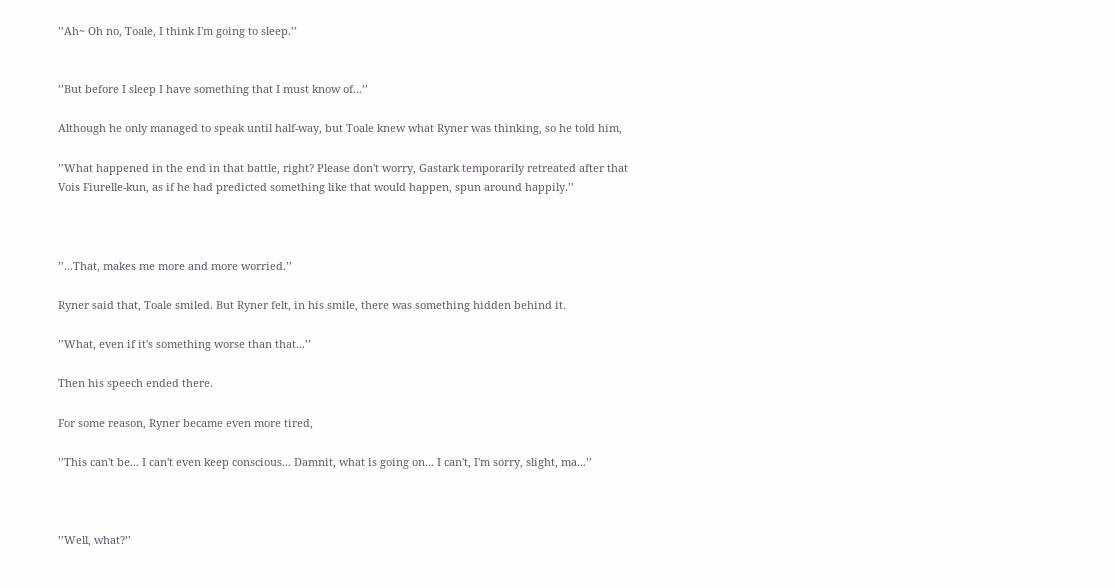’’Ah~ Oh no, Toale, I think I'm going to sleep.’’


’’But before I sleep I have something that I must know of...’’

Although he only managed to speak until half-way, but Toale knew what Ryner was thinking, so he told him,

’’What happened in the end in that battle, right? Please don't worry, Gastark temporarily retreated after that Vois Fiurelle-kun, as if he had predicted something like that would happen, spun around happily.’’



’’...That, makes me more and more worried.’’

Ryner said that, Toale smiled. But Ryner felt, in his smile, there was something hidden behind it.

’’What, even if it's something worse than that...’’

Then his speech ended there.

For some reason, Ryner became even more tired,

’’This can't be... I can't even keep conscious... Damnit, what is going on... I can't, I'm sorry, slight, ma...’’



’’Well, what?’’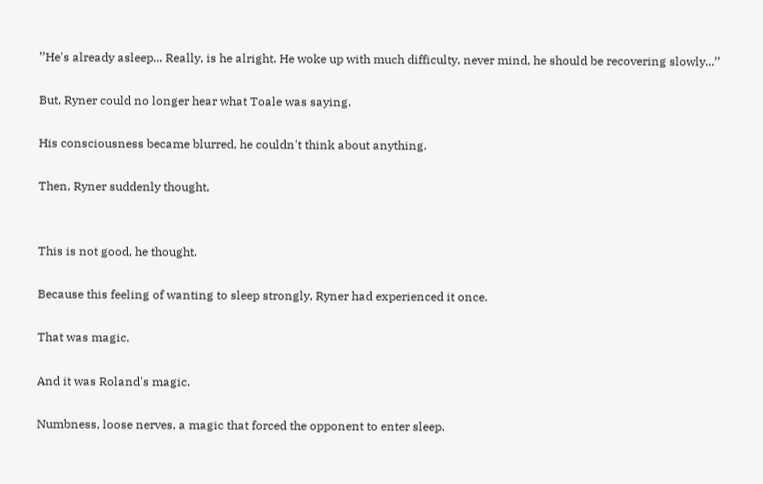’’He's already asleep... Really, is he alright. He woke up with much difficulty, never mind, he should be recovering slowly...’’

But, Ryner could no longer hear what Toale was saying.

His consciousness became blurred, he couldn't think about anything.

Then, Ryner suddenly thought,


This is not good, he thought.

Because this feeling of wanting to sleep strongly, Ryner had experienced it once.

That was magic.

And it was Roland's magic.

Numbness, loose nerves, a magic that forced the opponent to enter sleep.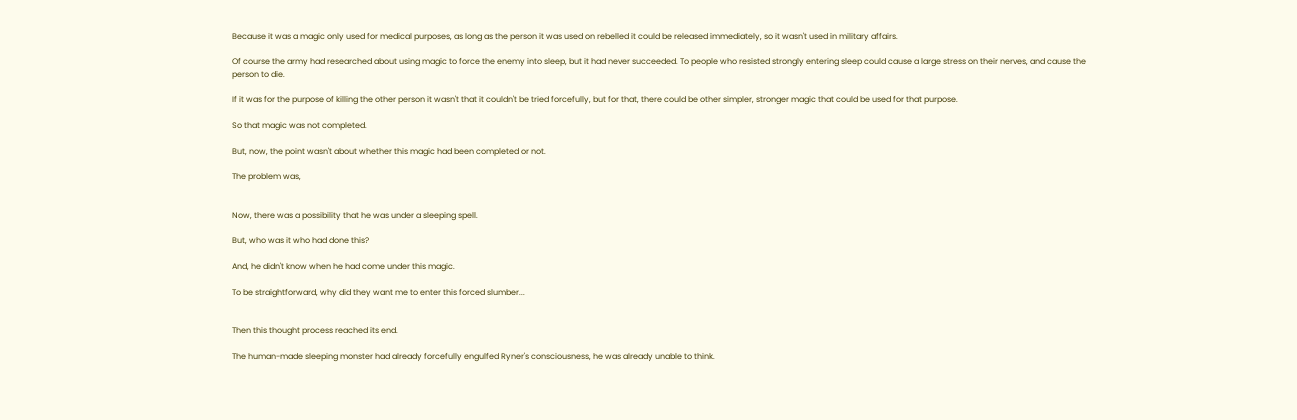Because it was a magic only used for medical purposes, as long as the person it was used on rebelled it could be released immediately, so it wasn't used in military affairs.

Of course the army had researched about using magic to force the enemy into sleep, but it had never succeeded. To people who resisted strongly entering sleep could cause a large stress on their nerves, and cause the person to die.

If it was for the purpose of killing the other person it wasn't that it couldn't be tried forcefully, but for that, there could be other simpler, stronger magic that could be used for that purpose.

So that magic was not completed.

But, now, the point wasn't about whether this magic had been completed or not.

The problem was,


Now, there was a possibility that he was under a sleeping spell.

But, who was it who had done this?

And, he didn't know when he had come under this magic.

To be straightforward, why did they want me to enter this forced slumber...


Then this thought process reached its end.

The human-made sleeping monster had already forcefully engulfed Ryner's consciousness, he was already unable to think.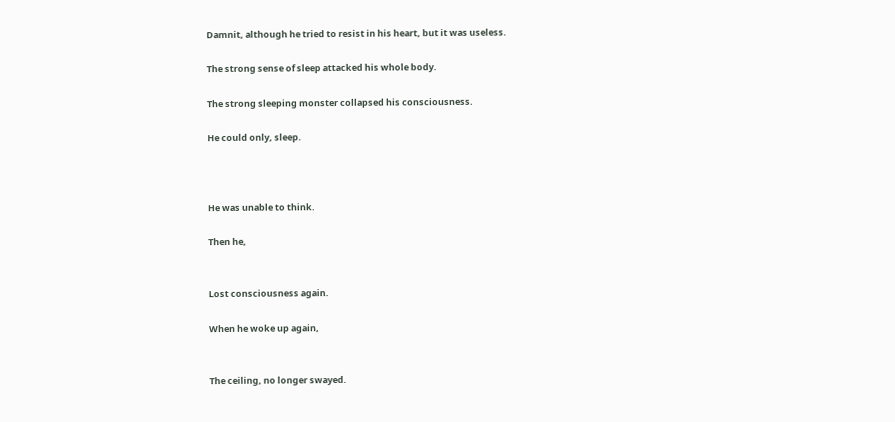Damnit, although he tried to resist in his heart, but it was useless.

The strong sense of sleep attacked his whole body.

The strong sleeping monster collapsed his consciousness.

He could only, sleep.



He was unable to think.

Then he,


Lost consciousness again.

When he woke up again,


The ceiling, no longer swayed.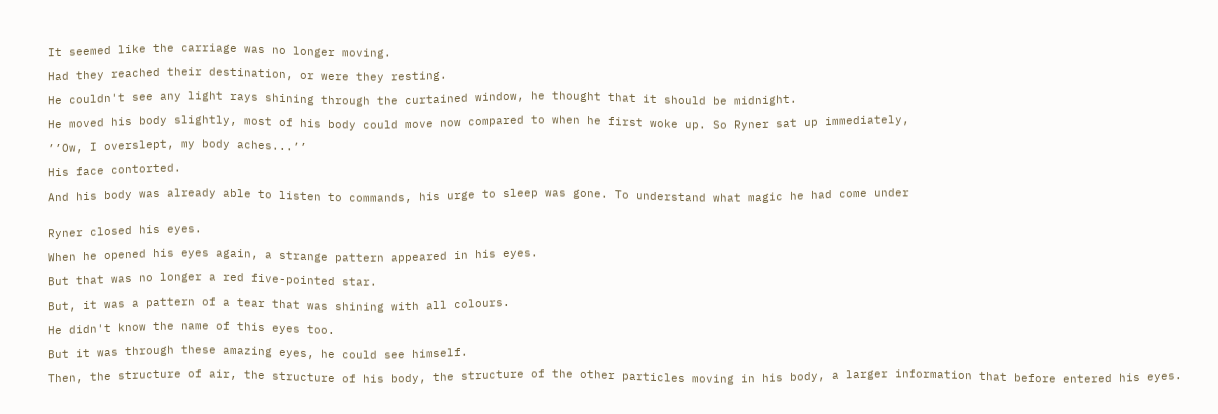It seemed like the carriage was no longer moving.

Had they reached their destination, or were they resting.

He couldn't see any light rays shining through the curtained window, he thought that it should be midnight.

He moved his body slightly, most of his body could move now compared to when he first woke up. So Ryner sat up immediately,

’’Ow, I overslept, my body aches...’’

His face contorted.

And his body was already able to listen to commands, his urge to sleep was gone. To understand what magic he had come under


Ryner closed his eyes.

When he opened his eyes again, a strange pattern appeared in his eyes.

But that was no longer a red five-pointed star.

But, it was a pattern of a tear that was shining with all colours.

He didn't know the name of this eyes too.

But it was through these amazing eyes, he could see himself.

Then, the structure of air, the structure of his body, the structure of the other particles moving in his body, a larger information that before entered his eyes.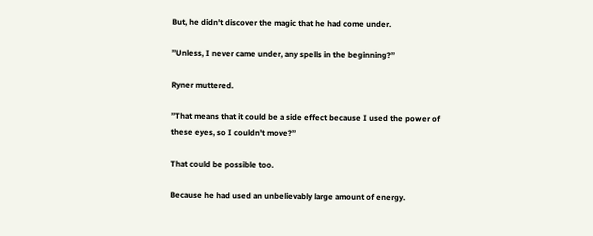But, he didn't discover the magic that he had come under.

’’Unless, I never came under, any spells in the beginning?’’

Ryner muttered.

’’That means that it could be a side effect because I used the power of these eyes, so I couldn't move?’’

That could be possible too.

Because he had used an unbelievably large amount of energy.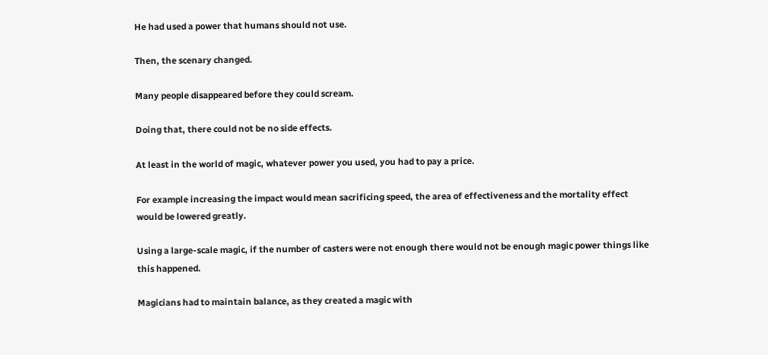He had used a power that humans should not use.

Then, the scenary changed.

Many people disappeared before they could scream.

Doing that, there could not be no side effects.

At least in the world of magic, whatever power you used, you had to pay a price.

For example increasing the impact would mean sacrificing speed, the area of effectiveness and the mortality effect would be lowered greatly.

Using a large-scale magic, if the number of casters were not enough there would not be enough magic power things like this happened.

Magicians had to maintain balance, as they created a magic with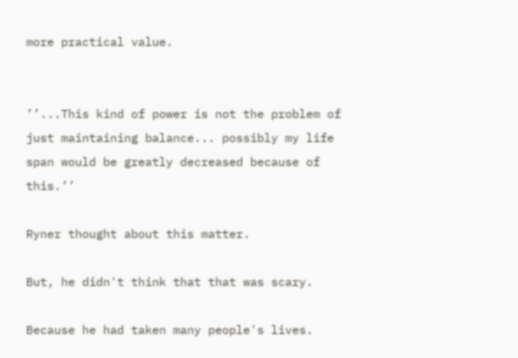more practical value.


’’...This kind of power is not the problem of just maintaining balance... possibly my life span would be greatly decreased because of this.’’

Ryner thought about this matter.

But, he didn't think that that was scary.

Because he had taken many people's lives.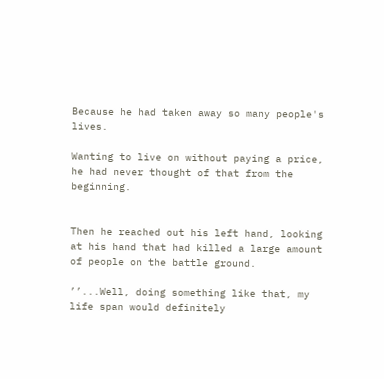Because he had taken away so many people's lives.

Wanting to live on without paying a price, he had never thought of that from the beginning.


Then he reached out his left hand, looking at his hand that had killed a large amount of people on the battle ground.

’’...Well, doing something like that, my life span would definitely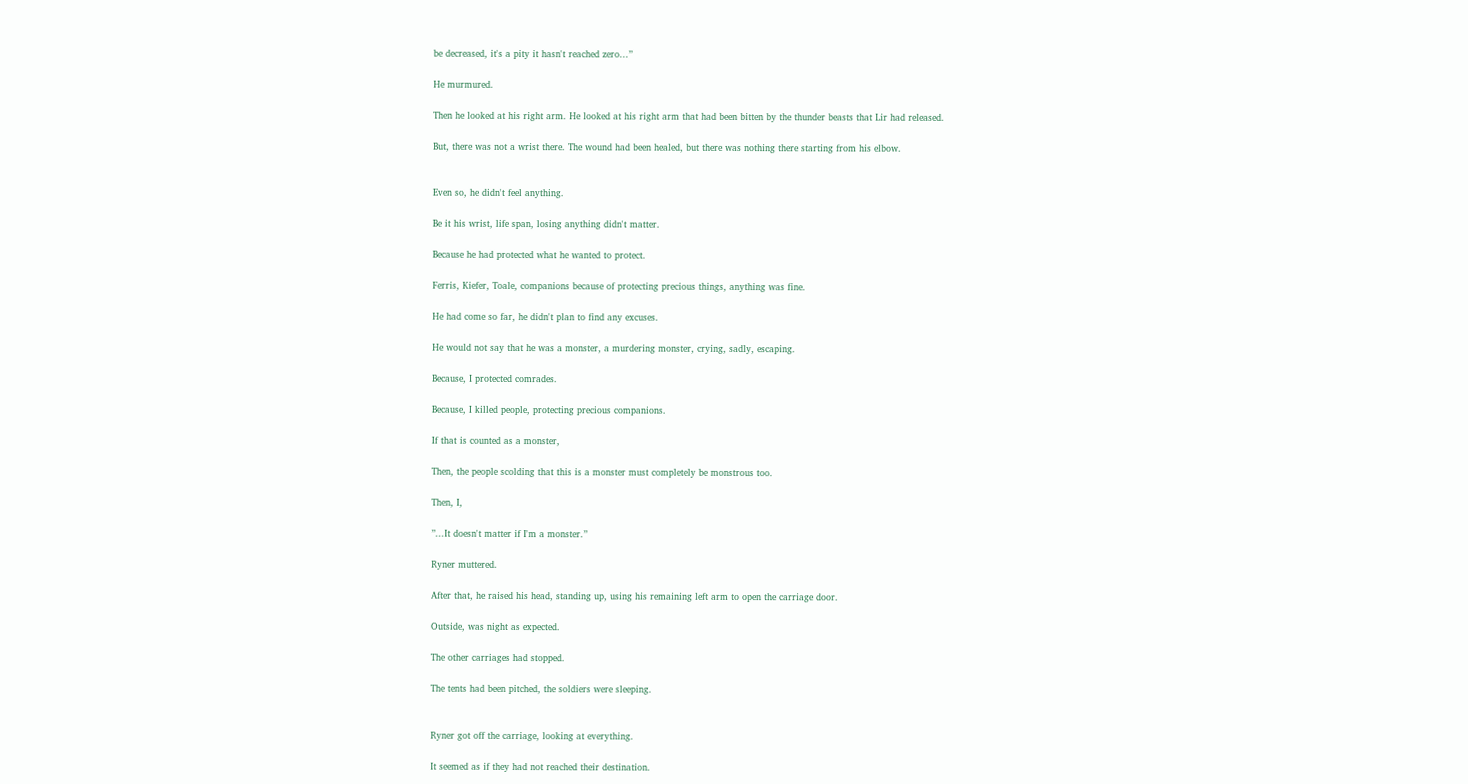be decreased, it's a pity it hasn't reached zero...’’

He murmured.

Then he looked at his right arm. He looked at his right arm that had been bitten by the thunder beasts that Lir had released.

But, there was not a wrist there. The wound had been healed, but there was nothing there starting from his elbow.


Even so, he didn't feel anything.

Be it his wrist, life span, losing anything didn't matter.

Because he had protected what he wanted to protect.

Ferris, Kiefer, Toale, companions because of protecting precious things, anything was fine.

He had come so far, he didn't plan to find any excuses.

He would not say that he was a monster, a murdering monster, crying, sadly, escaping.

Because, I protected comrades.

Because, I killed people, protecting precious companions.

If that is counted as a monster,

Then, the people scolding that this is a monster must completely be monstrous too.

Then, I,

’’...It doesn't matter if I'm a monster.’’

Ryner muttered.

After that, he raised his head, standing up, using his remaining left arm to open the carriage door.

Outside, was night as expected.

The other carriages had stopped.

The tents had been pitched, the soldiers were sleeping.


Ryner got off the carriage, looking at everything.

It seemed as if they had not reached their destination.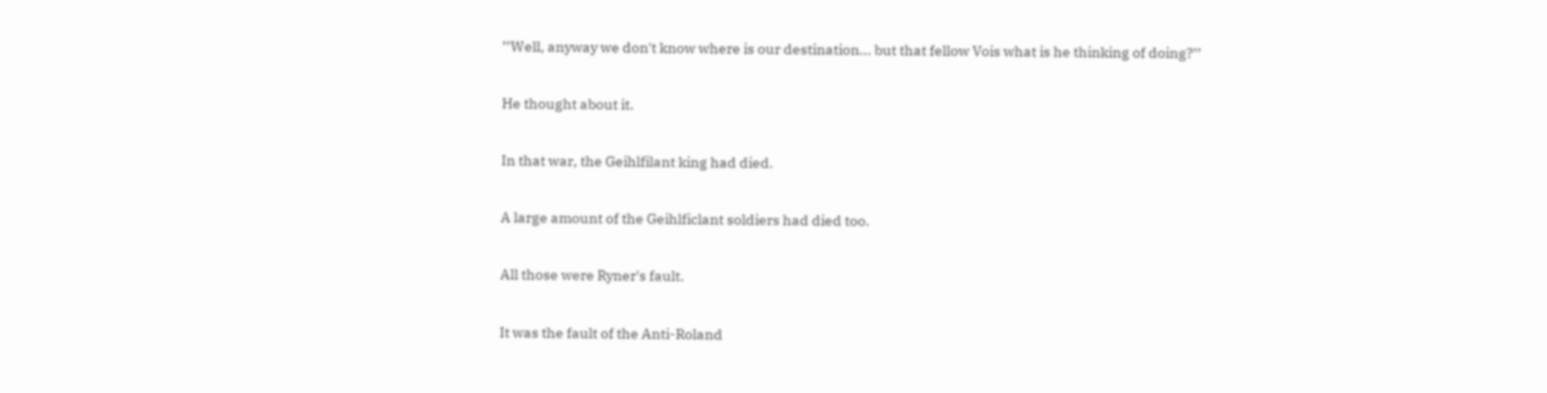’’Well, anyway we don't know where is our destination... but that fellow Vois what is he thinking of doing?’’

He thought about it.

In that war, the Geihlfilant king had died.

A large amount of the Geihlficlant soldiers had died too.

All those were Ryner's fault.

It was the fault of the Anti-Roland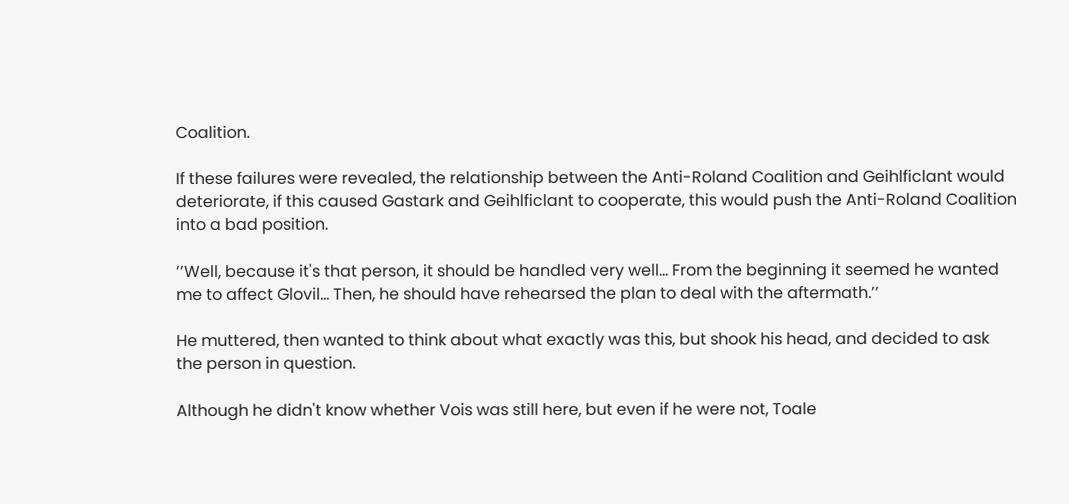Coalition.

If these failures were revealed, the relationship between the Anti-Roland Coalition and Geihlficlant would deteriorate, if this caused Gastark and Geihlficlant to cooperate, this would push the Anti-Roland Coalition into a bad position.

’’Well, because it's that person, it should be handled very well... From the beginning it seemed he wanted me to affect Glovil... Then, he should have rehearsed the plan to deal with the aftermath.’’

He muttered, then wanted to think about what exactly was this, but shook his head, and decided to ask the person in question.

Although he didn't know whether Vois was still here, but even if he were not, Toale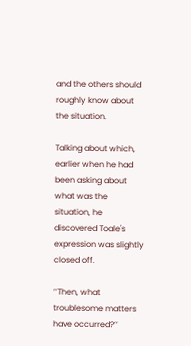and the others should roughly know about the situation.

Talking about which, earlier when he had been asking about what was the situation, he discovered Toale's expression was slightly closed off.

’’Then, what troublesome matters have occurred?’’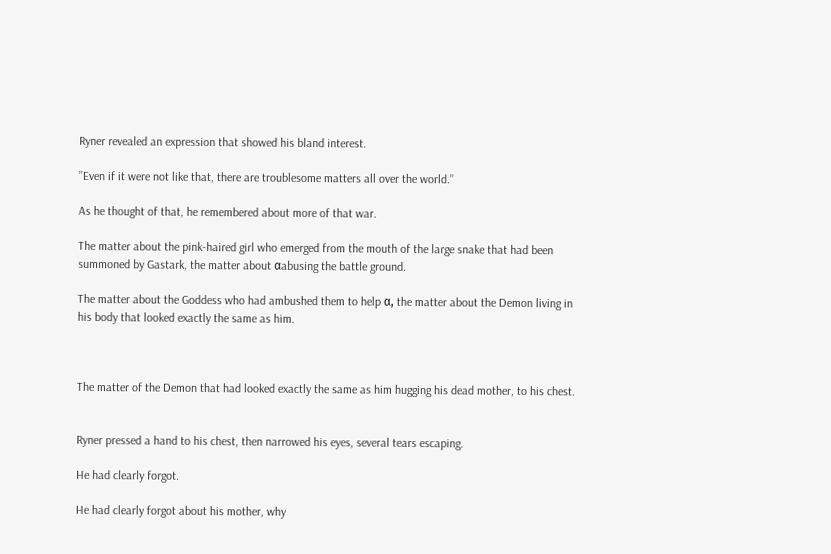Ryner revealed an expression that showed his bland interest.

’’Even if it were not like that, there are troublesome matters all over the world.’’

As he thought of that, he remembered about more of that war.

The matter about the pink-haired girl who emerged from the mouth of the large snake that had been summoned by Gastark, the matter about αabusing the battle ground.

The matter about the Goddess who had ambushed them to help α, the matter about the Demon living in his body that looked exactly the same as him.



The matter of the Demon that had looked exactly the same as him hugging his dead mother, to his chest.


Ryner pressed a hand to his chest, then narrowed his eyes, several tears escaping.

He had clearly forgot.

He had clearly forgot about his mother, why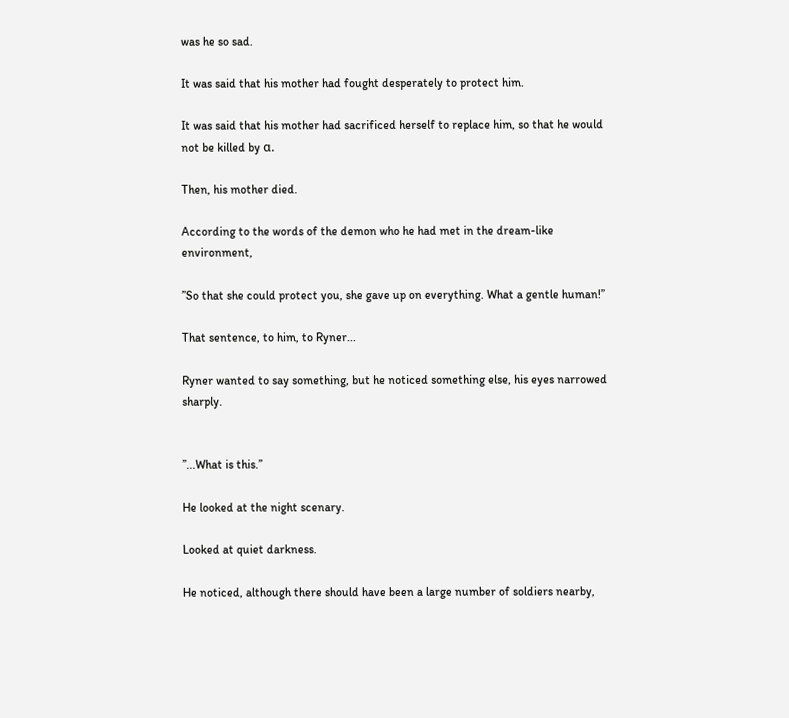was he so sad.

It was said that his mother had fought desperately to protect him.

It was said that his mother had sacrificed herself to replace him, so that he would not be killed by α.

Then, his mother died.

According to the words of the demon who he had met in the dream-like environment,

’’So that she could protect you, she gave up on everything. What a gentle human!’’

That sentence, to him, to Ryner...

Ryner wanted to say something, but he noticed something else, his eyes narrowed sharply.


’’...What is this.’’

He looked at the night scenary.

Looked at quiet darkness.

He noticed, although there should have been a large number of soldiers nearby,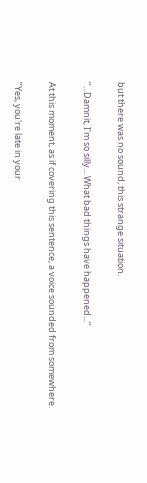but there was no sound, this strange situation.

’’...Damnit, I'm so silly... What bad things have happened...’’

At this moment, as if covering this sentence, a voice sounded from somewhere.

’’Yes, you're late in your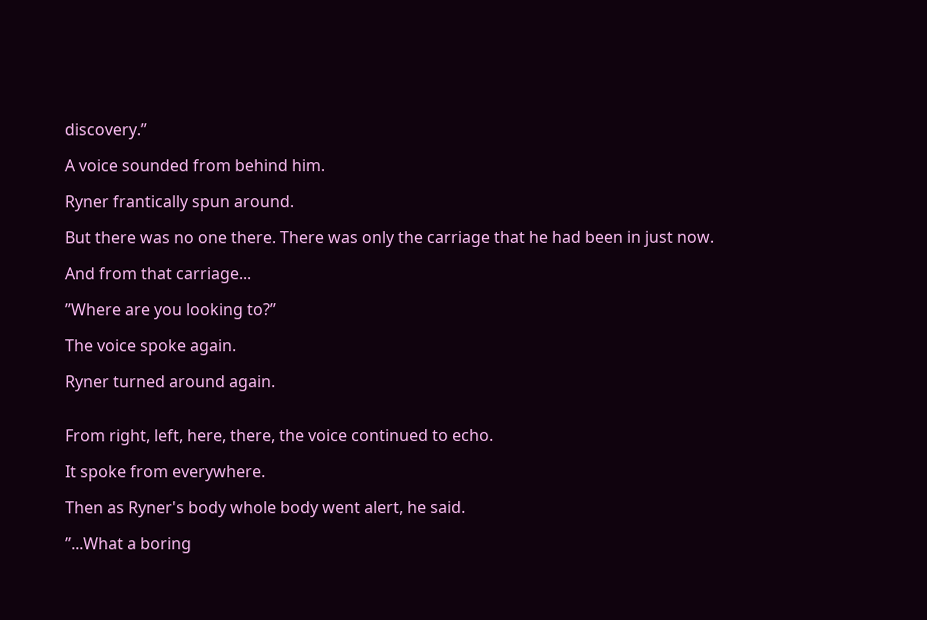discovery.’’

A voice sounded from behind him.

Ryner frantically spun around.

But there was no one there. There was only the carriage that he had been in just now.

And from that carriage...

’’Where are you looking to?’’

The voice spoke again.

Ryner turned around again.


From right, left, here, there, the voice continued to echo.

It spoke from everywhere.

Then as Ryner's body whole body went alert, he said.

’’...What a boring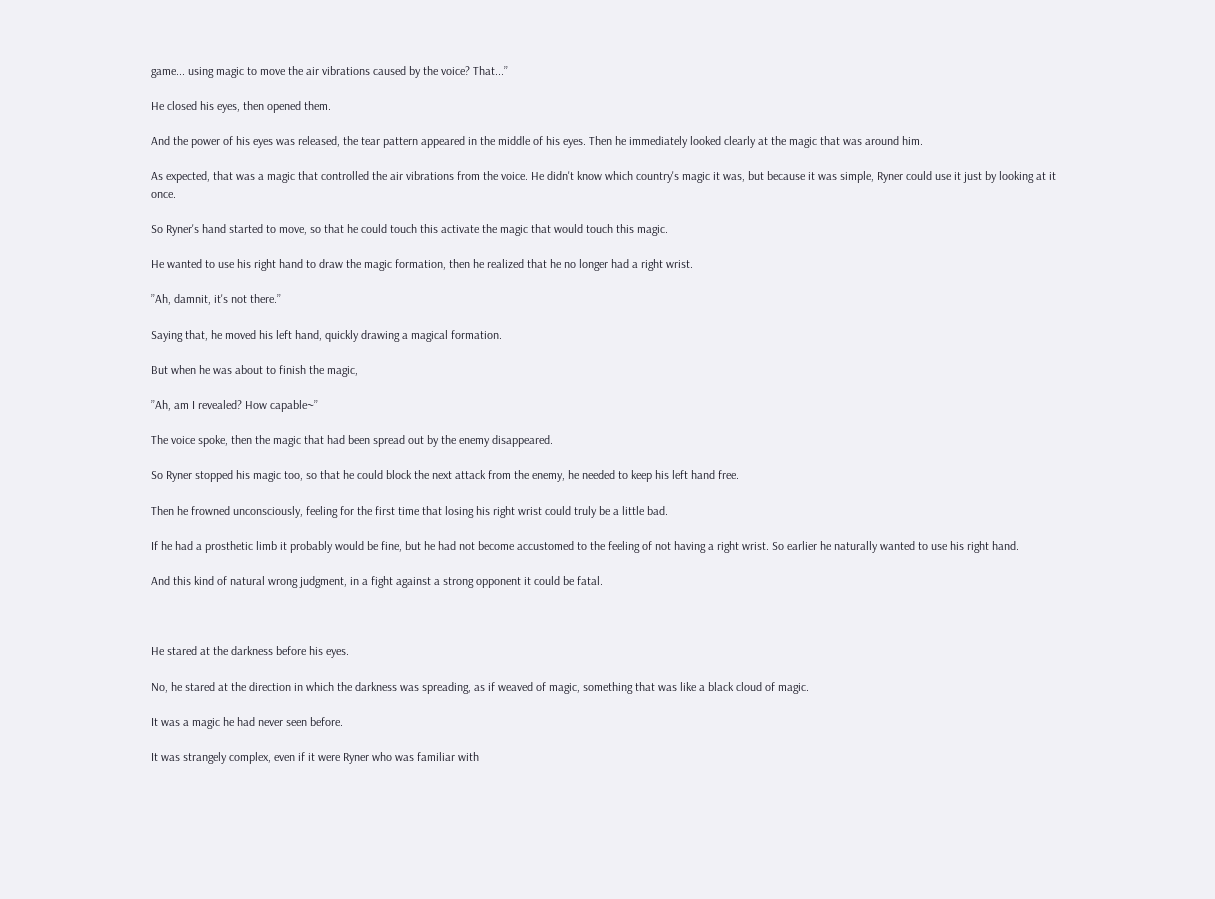game... using magic to move the air vibrations caused by the voice? That...’’

He closed his eyes, then opened them.

And the power of his eyes was released, the tear pattern appeared in the middle of his eyes. Then he immediately looked clearly at the magic that was around him.

As expected, that was a magic that controlled the air vibrations from the voice. He didn't know which country's magic it was, but because it was simple, Ryner could use it just by looking at it once.

So Ryner's hand started to move, so that he could touch this activate the magic that would touch this magic.

He wanted to use his right hand to draw the magic formation, then he realized that he no longer had a right wrist.

’’Ah, damnit, it's not there.’’

Saying that, he moved his left hand, quickly drawing a magical formation.

But when he was about to finish the magic,

’’Ah, am I revealed? How capable~’’

The voice spoke, then the magic that had been spread out by the enemy disappeared.

So Ryner stopped his magic too, so that he could block the next attack from the enemy, he needed to keep his left hand free.

Then he frowned unconsciously, feeling for the first time that losing his right wrist could truly be a little bad.

If he had a prosthetic limb it probably would be fine, but he had not become accustomed to the feeling of not having a right wrist. So earlier he naturally wanted to use his right hand.

And this kind of natural wrong judgment, in a fight against a strong opponent it could be fatal.



He stared at the darkness before his eyes.

No, he stared at the direction in which the darkness was spreading, as if weaved of magic, something that was like a black cloud of magic.

It was a magic he had never seen before.

It was strangely complex, even if it were Ryner who was familiar with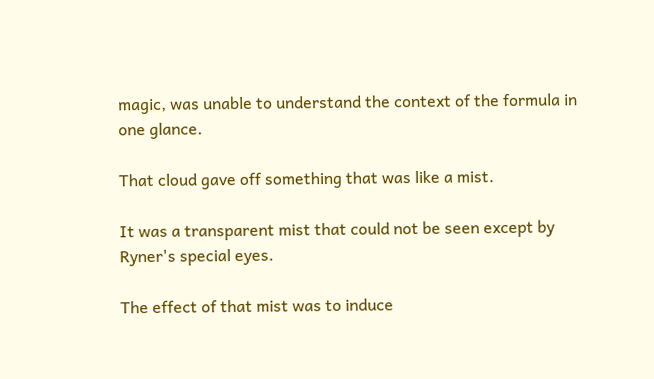magic, was unable to understand the context of the formula in one glance.

That cloud gave off something that was like a mist.

It was a transparent mist that could not be seen except by Ryner's special eyes.

The effect of that mist was to induce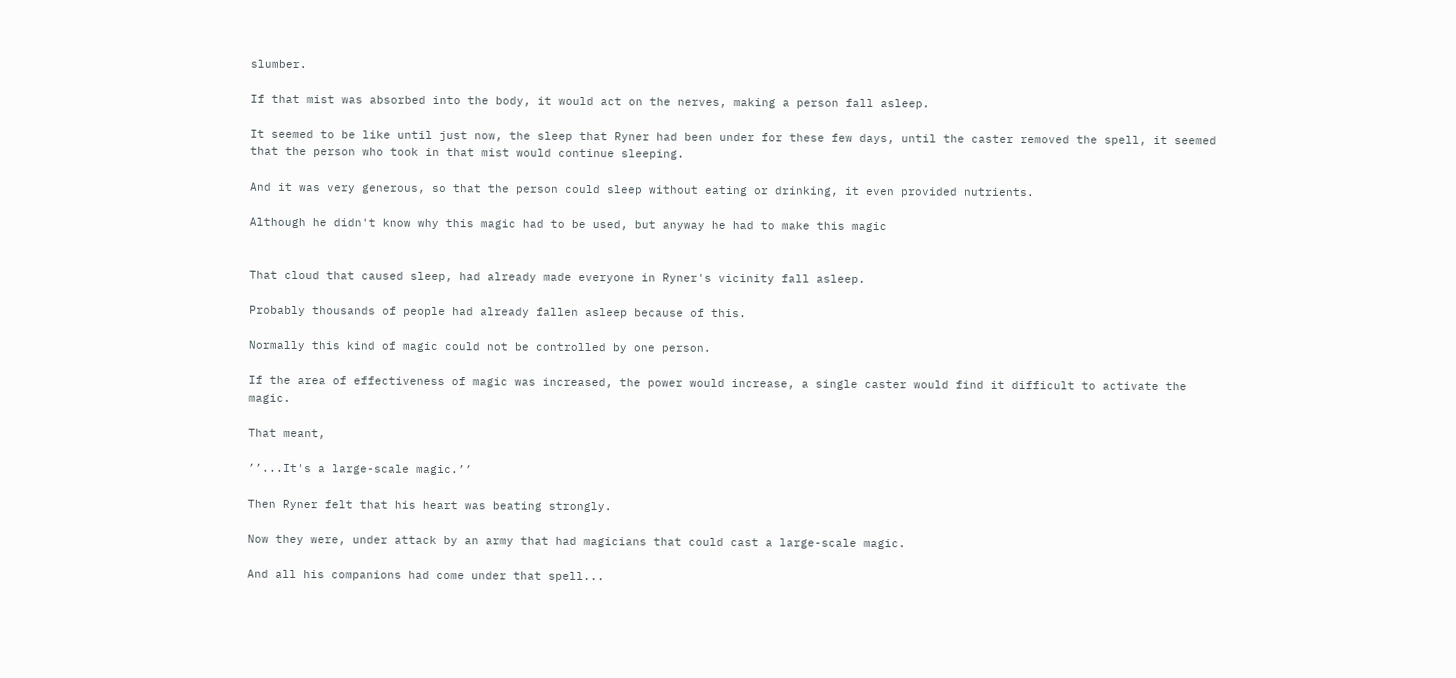slumber.

If that mist was absorbed into the body, it would act on the nerves, making a person fall asleep.

It seemed to be like until just now, the sleep that Ryner had been under for these few days, until the caster removed the spell, it seemed that the person who took in that mist would continue sleeping.

And it was very generous, so that the person could sleep without eating or drinking, it even provided nutrients.

Although he didn't know why this magic had to be used, but anyway he had to make this magic


That cloud that caused sleep, had already made everyone in Ryner's vicinity fall asleep.

Probably thousands of people had already fallen asleep because of this.

Normally this kind of magic could not be controlled by one person.

If the area of effectiveness of magic was increased, the power would increase, a single caster would find it difficult to activate the magic.

That meant,

’’...It's a large-scale magic.’’

Then Ryner felt that his heart was beating strongly.

Now they were, under attack by an army that had magicians that could cast a large-scale magic.

And all his companions had come under that spell...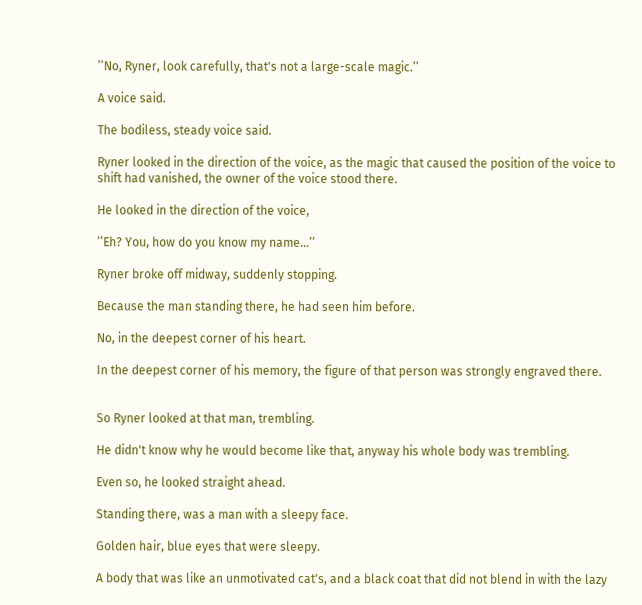’’No, Ryner, look carefully, that's not a large-scale magic.’’

A voice said.

The bodiless, steady voice said.

Ryner looked in the direction of the voice, as the magic that caused the position of the voice to shift had vanished, the owner of the voice stood there.

He looked in the direction of the voice,

’’Eh? You, how do you know my name...’’

Ryner broke off midway, suddenly stopping.

Because the man standing there, he had seen him before.

No, in the deepest corner of his heart.

In the deepest corner of his memory, the figure of that person was strongly engraved there.


So Ryner looked at that man, trembling.

He didn't know why he would become like that, anyway his whole body was trembling.

Even so, he looked straight ahead.

Standing there, was a man with a sleepy face.

Golden hair, blue eyes that were sleepy.

A body that was like an unmotivated cat's, and a black coat that did not blend in with the lazy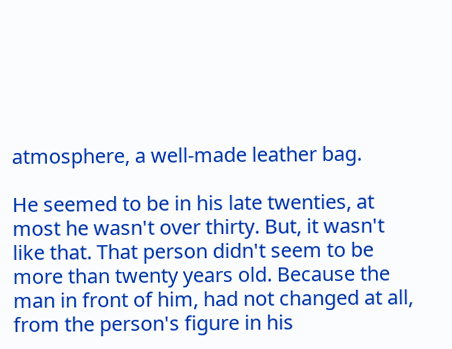atmosphere, a well-made leather bag.

He seemed to be in his late twenties, at most he wasn't over thirty. But, it wasn't like that. That person didn't seem to be more than twenty years old. Because the man in front of him, had not changed at all, from the person's figure in his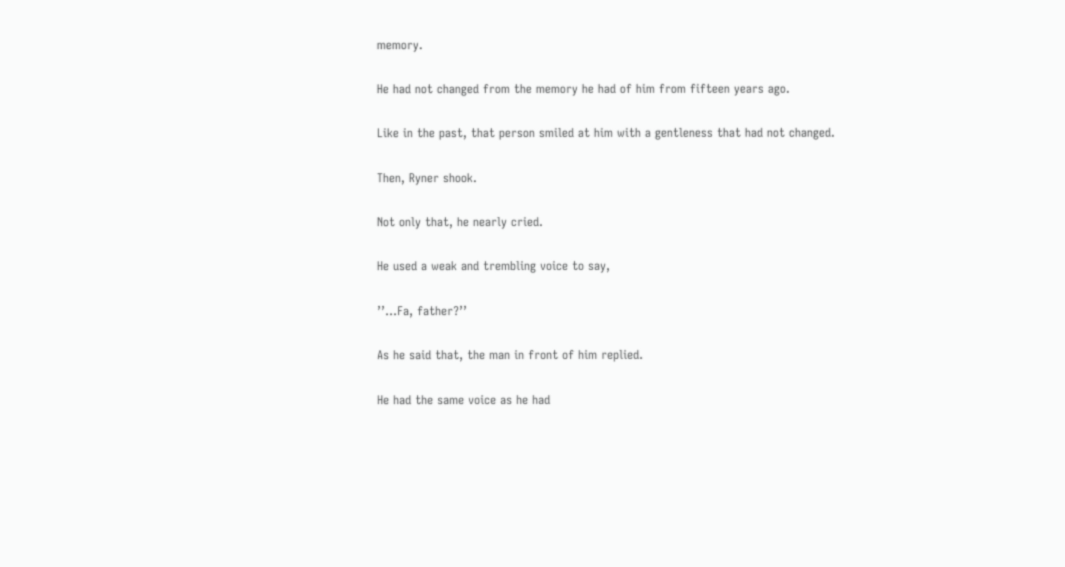memory.

He had not changed from the memory he had of him from fifteen years ago.

Like in the past, that person smiled at him with a gentleness that had not changed.

Then, Ryner shook.

Not only that, he nearly cried.

He used a weak and trembling voice to say,

’’...Fa, father?’’

As he said that, the man in front of him replied.

He had the same voice as he had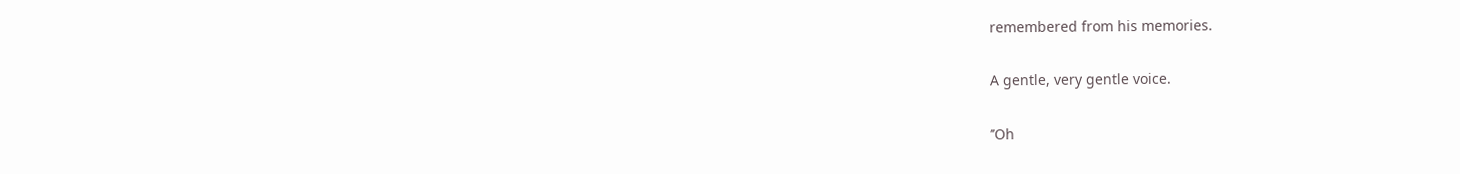remembered from his memories.

A gentle, very gentle voice.

’’Oh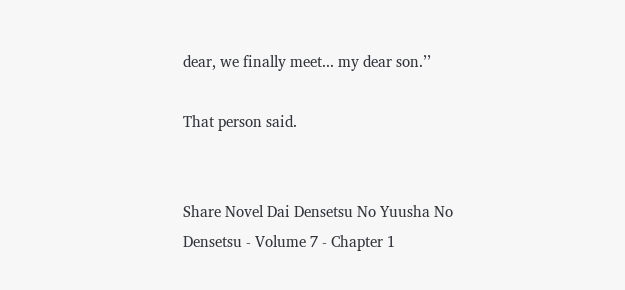dear, we finally meet... my dear son.’’

That person said.


Share Novel Dai Densetsu No Yuusha No Densetsu - Volume 7 - Chapter 1